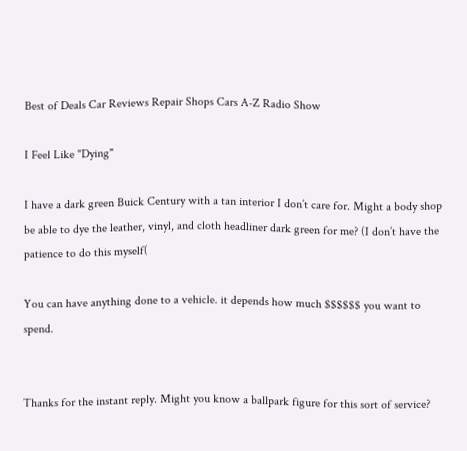Best of Deals Car Reviews Repair Shops Cars A-Z Radio Show

I Feel Like "Dying"

I have a dark green Buick Century with a tan interior I don’t care for. Might a body shop be able to dye the leather, vinyl, and cloth headliner dark green for me? (I don’t have the patience to do this myself(

You can have anything done to a vehicle. it depends how much $$$$$$ you want to spend.


Thanks for the instant reply. Might you know a ballpark figure for this sort of service?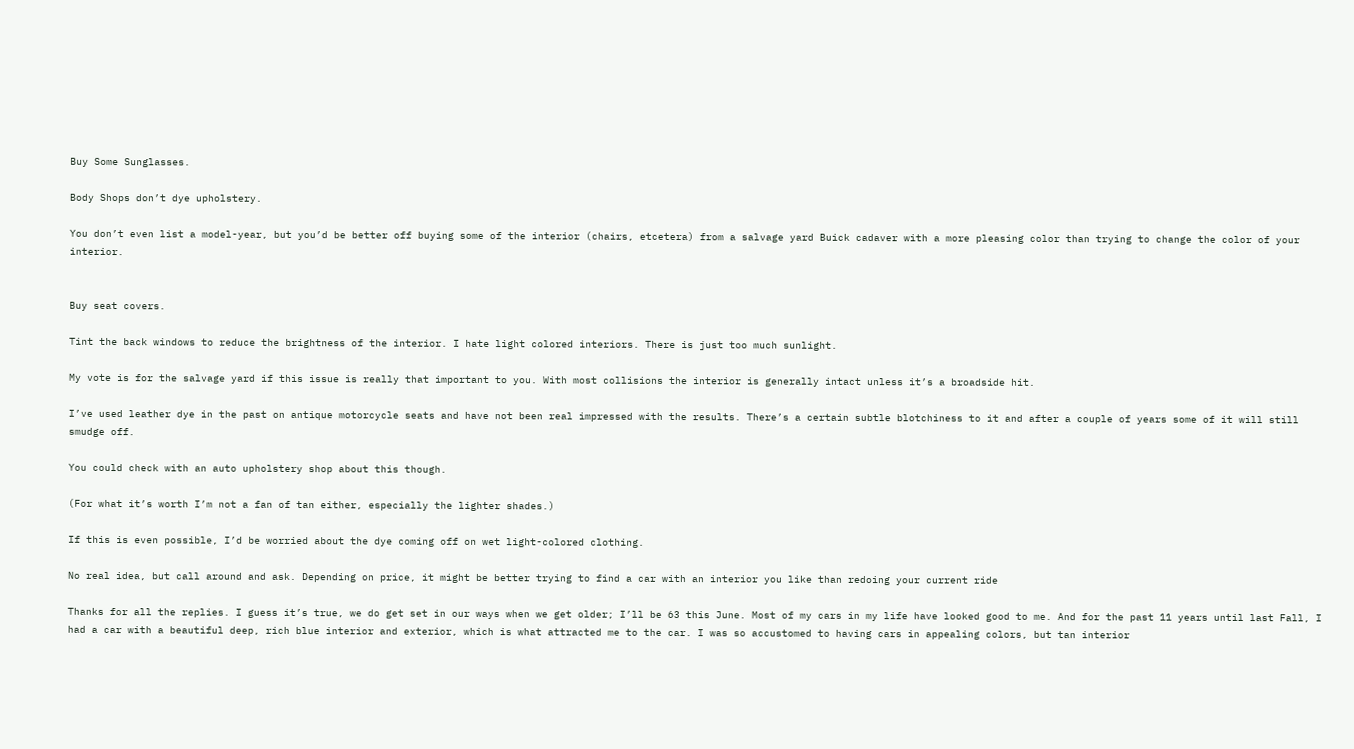Buy Some Sunglasses.

Body Shops don’t dye upholstery.

You don’t even list a model-year, but you’d be better off buying some of the interior (chairs, etcetera) from a salvage yard Buick cadaver with a more pleasing color than trying to change the color of your interior.


Buy seat covers.

Tint the back windows to reduce the brightness of the interior. I hate light colored interiors. There is just too much sunlight.

My vote is for the salvage yard if this issue is really that important to you. With most collisions the interior is generally intact unless it’s a broadside hit.

I’ve used leather dye in the past on antique motorcycle seats and have not been real impressed with the results. There’s a certain subtle blotchiness to it and after a couple of years some of it will still smudge off.

You could check with an auto upholstery shop about this though.

(For what it’s worth I’m not a fan of tan either, especially the lighter shades.)

If this is even possible, I’d be worried about the dye coming off on wet light-colored clothing.

No real idea, but call around and ask. Depending on price, it might be better trying to find a car with an interior you like than redoing your current ride

Thanks for all the replies. I guess it’s true, we do get set in our ways when we get older; I’ll be 63 this June. Most of my cars in my life have looked good to me. And for the past 11 years until last Fall, I had a car with a beautiful deep, rich blue interior and exterior, which is what attracted me to the car. I was so accustomed to having cars in appealing colors, but tan interior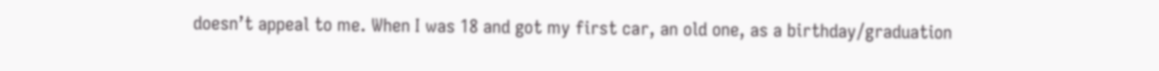doesn’t appeal to me. When I was 18 and got my first car, an old one, as a birthday/graduation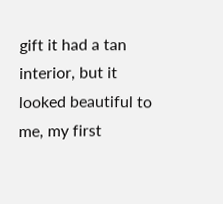gift it had a tan interior, but it looked beautiful to me, my first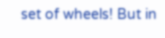set of wheels! But in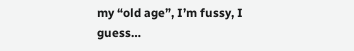my “old age”, I’m fussy, I guess…